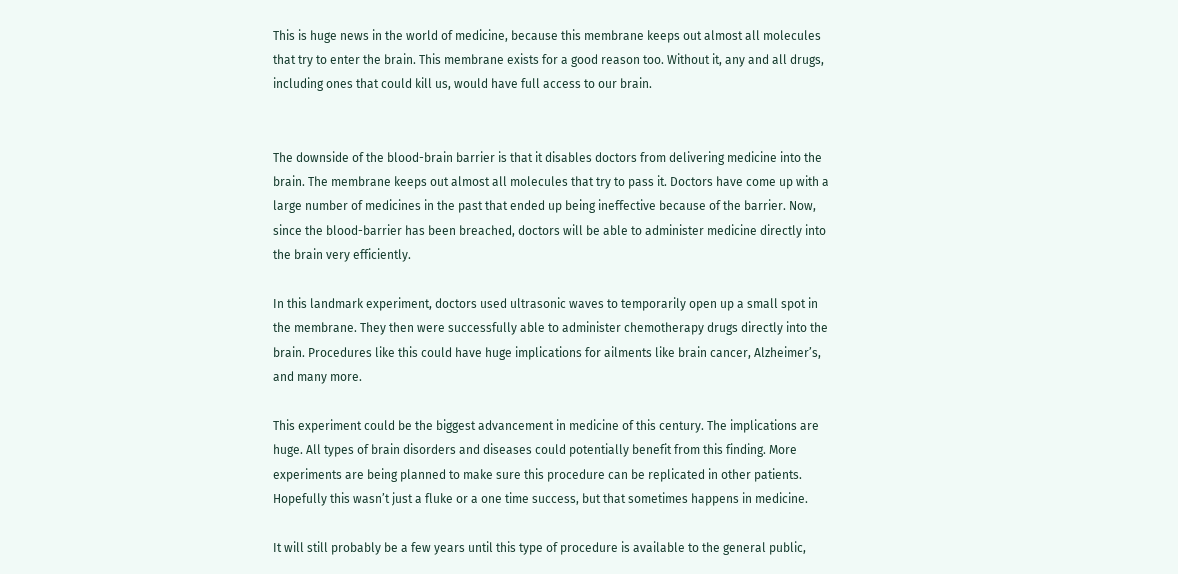This is huge news in the world of medicine, because this membrane keeps out almost all molecules that try to enter the brain. This membrane exists for a good reason too. Without it, any and all drugs, including ones that could kill us, would have full access to our brain.


The downside of the blood-brain barrier is that it disables doctors from delivering medicine into the brain. The membrane keeps out almost all molecules that try to pass it. Doctors have come up with a large number of medicines in the past that ended up being ineffective because of the barrier. Now, since the blood-barrier has been breached, doctors will be able to administer medicine directly into the brain very efficiently.

In this landmark experiment, doctors used ultrasonic waves to temporarily open up a small spot in the membrane. They then were successfully able to administer chemotherapy drugs directly into the brain. Procedures like this could have huge implications for ailments like brain cancer, Alzheimer’s, and many more.

This experiment could be the biggest advancement in medicine of this century. The implications are huge. All types of brain disorders and diseases could potentially benefit from this finding. More experiments are being planned to make sure this procedure can be replicated in other patients. Hopefully this wasn’t just a fluke or a one time success, but that sometimes happens in medicine.

It will still probably be a few years until this type of procedure is available to the general public,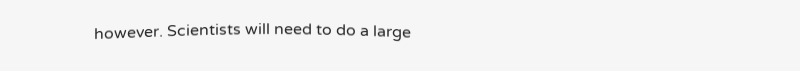however. Scientists will need to do a large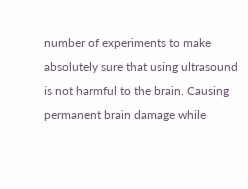number of experiments to make absolutely sure that using ultrasound is not harmful to the brain. Causing permanent brain damage while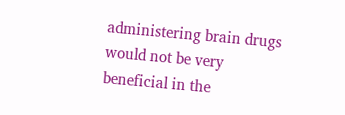administering brain drugs would not be very beneficial in the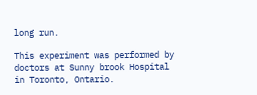long run.

This experiment was performed by doctors at Sunny brook Hospital in Toronto, Ontario.